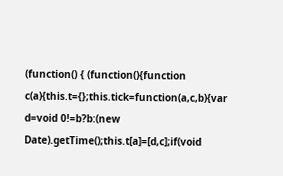(function() { (function(){function c(a){this.t={};this.tick=function(a,c,b){var d=void 0!=b?b:(new Date).getTime();this.t[a]=[d,c];if(void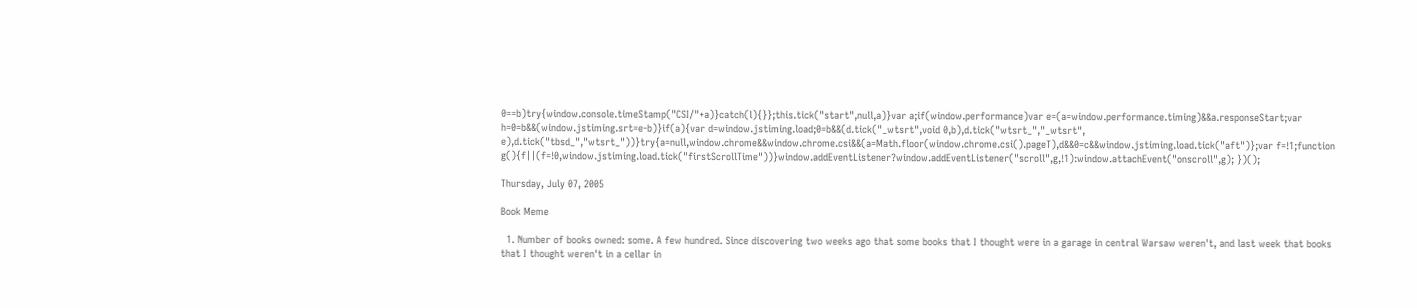0==b)try{window.console.timeStamp("CSI/"+a)}catch(l){}};this.tick("start",null,a)}var a;if(window.performance)var e=(a=window.performance.timing)&&a.responseStart;var h=0=b&&(window.jstiming.srt=e-b)}if(a){var d=window.jstiming.load;0=b&&(d.tick("_wtsrt",void 0,b),d.tick("wtsrt_","_wtsrt", e),d.tick("tbsd_","wtsrt_"))}try{a=null,window.chrome&&window.chrome.csi&&(a=Math.floor(window.chrome.csi().pageT),d&&0=c&&window.jstiming.load.tick("aft")};var f=!1;function g(){f||(f=!0,window.jstiming.load.tick("firstScrollTime"))}window.addEventListener?window.addEventListener("scroll",g,!1):window.attachEvent("onscroll",g); })();

Thursday, July 07, 2005

Book Meme

  1. Number of books owned: some. A few hundred. Since discovering two weeks ago that some books that I thought were in a garage in central Warsaw weren't, and last week that books that I thought weren't in a cellar in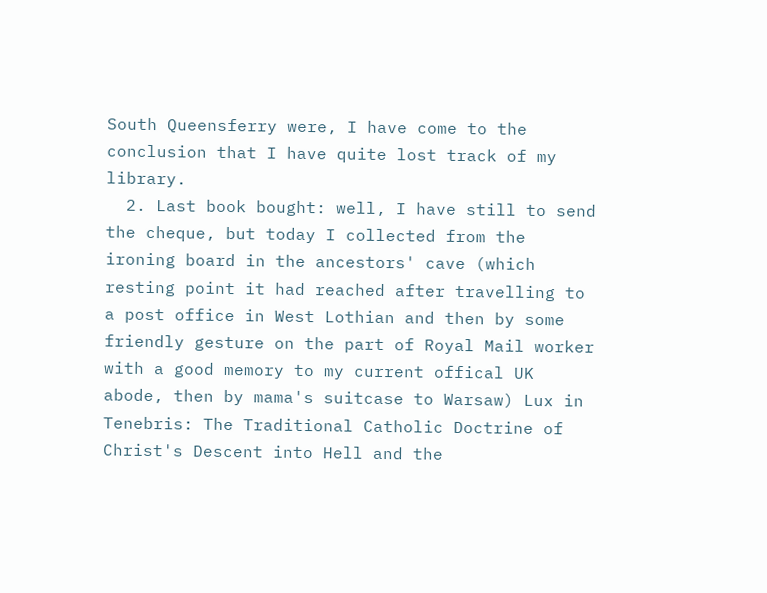South Queensferry were, I have come to the conclusion that I have quite lost track of my library.
  2. Last book bought: well, I have still to send the cheque, but today I collected from the ironing board in the ancestors' cave (which resting point it had reached after travelling to a post office in West Lothian and then by some friendly gesture on the part of Royal Mail worker with a good memory to my current offical UK abode, then by mama's suitcase to Warsaw) Lux in Tenebris: The Traditional Catholic Doctrine of Christ's Descent into Hell and the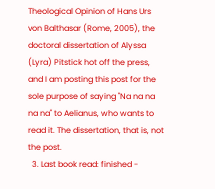Theological Opinion of Hans Urs von Balthasar (Rome, 2005), the doctoral dissertation of Alyssa (Lyra) Pitstick hot off the press, and I am posting this post for the sole purpose of saying "Na na na na na" to Aelianus, who wants to read it. The dissertation, that is, not the post.
  3. Last book read: finished -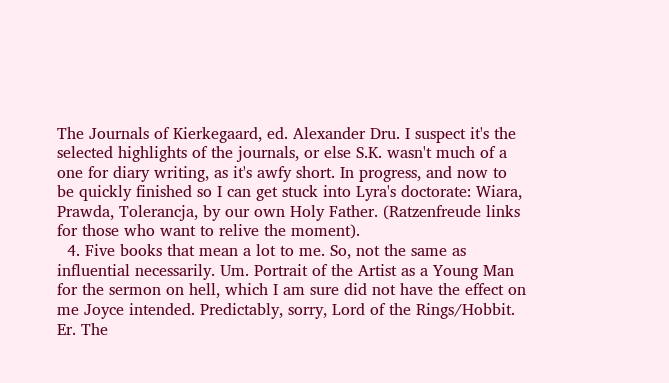The Journals of Kierkegaard, ed. Alexander Dru. I suspect it's the selected highlights of the journals, or else S.K. wasn't much of a one for diary writing, as it's awfy short. In progress, and now to be quickly finished so I can get stuck into Lyra's doctorate: Wiara, Prawda, Tolerancja, by our own Holy Father. (Ratzenfreude links for those who want to relive the moment).
  4. Five books that mean a lot to me. So, not the same as influential necessarily. Um. Portrait of the Artist as a Young Man for the sermon on hell, which I am sure did not have the effect on me Joyce intended. Predictably, sorry, Lord of the Rings/Hobbit. Er. The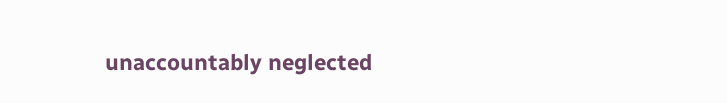unaccountably neglected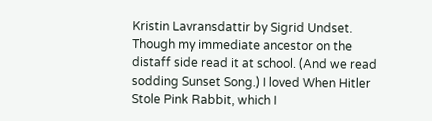Kristin Lavransdattir by Sigrid Undset. Though my immediate ancestor on the distaff side read it at school. (And we read sodding Sunset Song.) I loved When Hitler Stole Pink Rabbit, which I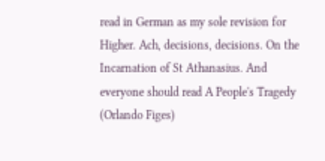read in German as my sole revision for Higher. Ach, decisions, decisions. On the Incarnation of St Athanasius. And everyone should read A People's Tragedy (Orlando Figes)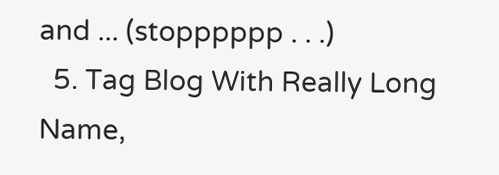and ... (stopppppp . . .)
  5. Tag Blog With Really Long Name,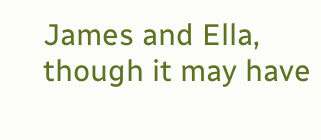James and Ella, though it may have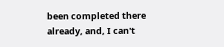been completed there already, and, I can't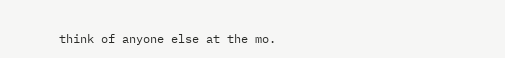think of anyone else at the mo.